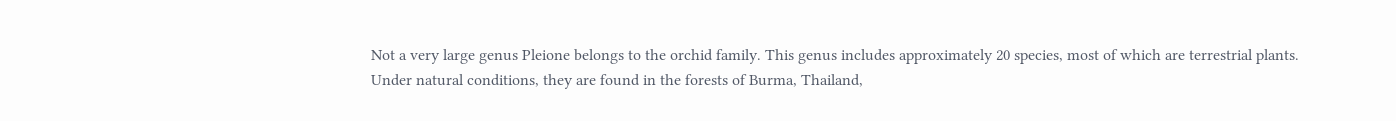Not a very large genus Pleione belongs to the orchid family. This genus includes approximately 20 species, most of which are terrestrial plants. Under natural conditions, they are found in the forests of Burma, Thailand,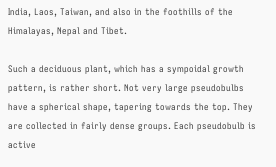India, Laos, Taiwan, and also in the foothills of the Himalayas, Nepal and Tibet.

Such a deciduous plant, which has a sympoidal growth pattern, is rather short. Not very large pseudobulbs have a spherical shape, tapering towards the top. They are collected in fairly dense groups. Each pseudobulb is active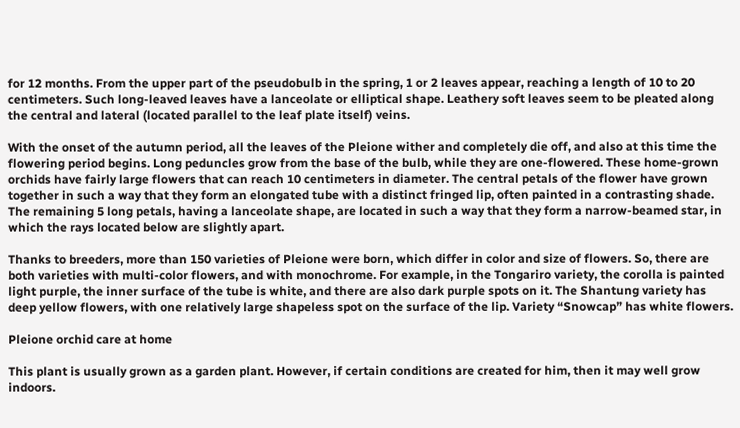for 12 months. From the upper part of the pseudobulb in the spring, 1 or 2 leaves appear, reaching a length of 10 to 20 centimeters. Such long-leaved leaves have a lanceolate or elliptical shape. Leathery soft leaves seem to be pleated along the central and lateral (located parallel to the leaf plate itself) veins.

With the onset of the autumn period, all the leaves of the Pleione wither and completely die off, and also at this time the flowering period begins. Long peduncles grow from the base of the bulb, while they are one-flowered. These home-grown orchids have fairly large flowers that can reach 10 centimeters in diameter. The central petals of the flower have grown together in such a way that they form an elongated tube with a distinct fringed lip, often painted in a contrasting shade. The remaining 5 long petals, having a lanceolate shape, are located in such a way that they form a narrow-beamed star, in which the rays located below are slightly apart.

Thanks to breeders, more than 150 varieties of Pleione were born, which differ in color and size of flowers. So, there are both varieties with multi-color flowers, and with monochrome. For example, in the Tongariro variety, the corolla is painted light purple, the inner surface of the tube is white, and there are also dark purple spots on it. The Shantung variety has deep yellow flowers, with one relatively large shapeless spot on the surface of the lip. Variety “Snowcap” has white flowers.

Pleione orchid care at home

This plant is usually grown as a garden plant. However, if certain conditions are created for him, then it may well grow indoors.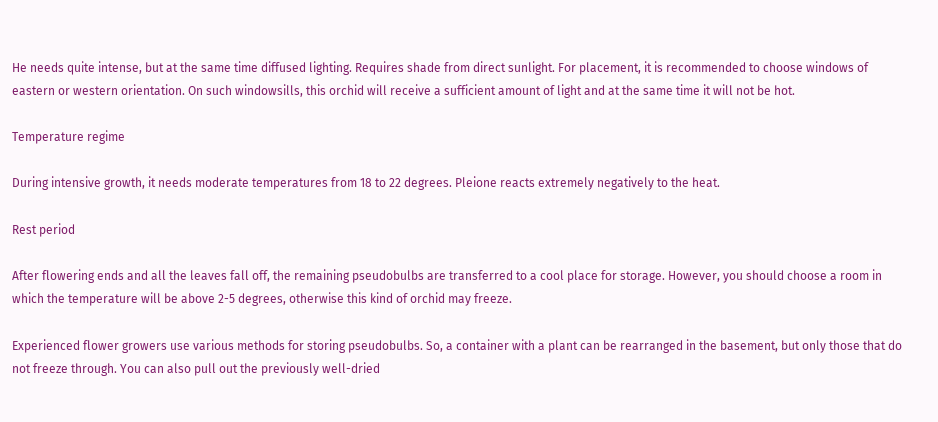He needs quite intense, but at the same time diffused lighting. Requires shade from direct sunlight. For placement, it is recommended to choose windows of eastern or western orientation. On such windowsills, this orchid will receive a sufficient amount of light and at the same time it will not be hot.

Temperature regime

During intensive growth, it needs moderate temperatures from 18 to 22 degrees. Pleione reacts extremely negatively to the heat.

Rest period

After flowering ends and all the leaves fall off, the remaining pseudobulbs are transferred to a cool place for storage. However, you should choose a room in which the temperature will be above 2-5 degrees, otherwise this kind of orchid may freeze.

Experienced flower growers use various methods for storing pseudobulbs. So, a container with a plant can be rearranged in the basement, but only those that do not freeze through. You can also pull out the previously well-dried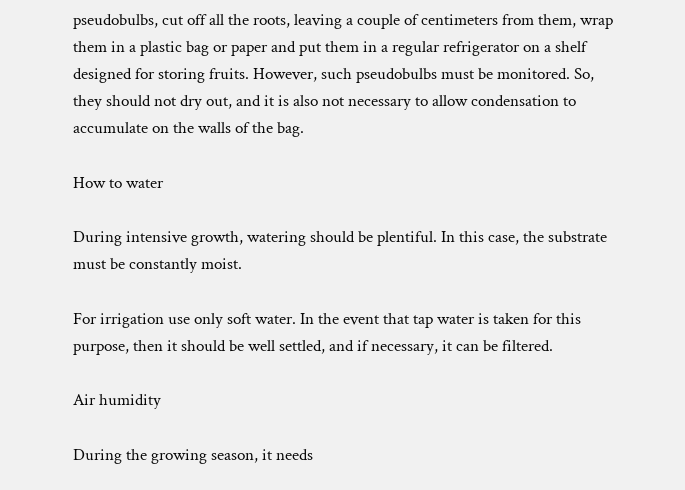pseudobulbs, cut off all the roots, leaving a couple of centimeters from them, wrap them in a plastic bag or paper and put them in a regular refrigerator on a shelf designed for storing fruits. However, such pseudobulbs must be monitored. So, they should not dry out, and it is also not necessary to allow condensation to accumulate on the walls of the bag.

How to water

During intensive growth, watering should be plentiful. In this case, the substrate must be constantly moist.

For irrigation use only soft water. In the event that tap water is taken for this purpose, then it should be well settled, and if necessary, it can be filtered.

Air humidity

During the growing season, it needs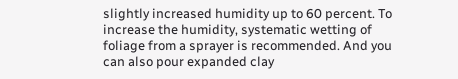slightly increased humidity up to 60 percent. To increase the humidity, systematic wetting of foliage from a sprayer is recommended. And you can also pour expanded clay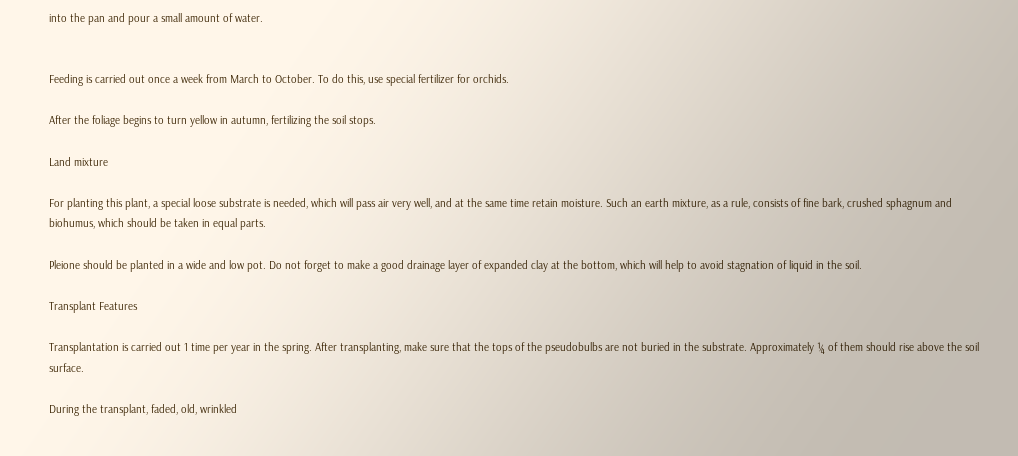into the pan and pour a small amount of water.


Feeding is carried out once a week from March to October. To do this, use special fertilizer for orchids.

After the foliage begins to turn yellow in autumn, fertilizing the soil stops.

Land mixture

For planting this plant, a special loose substrate is needed, which will pass air very well, and at the same time retain moisture. Such an earth mixture, as a rule, consists of fine bark, crushed sphagnum and biohumus, which should be taken in equal parts.

Pleione should be planted in a wide and low pot. Do not forget to make a good drainage layer of expanded clay at the bottom, which will help to avoid stagnation of liquid in the soil.

Transplant Features

Transplantation is carried out 1 time per year in the spring. After transplanting, make sure that the tops of the pseudobulbs are not buried in the substrate. Approximately ¼ of them should rise above the soil surface.

During the transplant, faded, old, wrinkled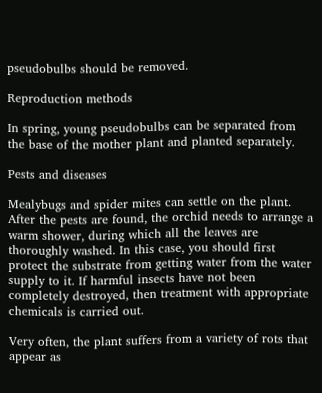pseudobulbs should be removed.

Reproduction methods

In spring, young pseudobulbs can be separated from the base of the mother plant and planted separately.

Pests and diseases

Mealybugs and spider mites can settle on the plant. After the pests are found, the orchid needs to arrange a warm shower, during which all the leaves are thoroughly washed. In this case, you should first protect the substrate from getting water from the water supply to it. If harmful insects have not been completely destroyed, then treatment with appropriate chemicals is carried out.

Very often, the plant suffers from a variety of rots that appear as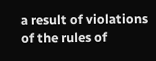a result of violations of the rules of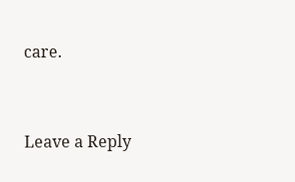care.


Leave a Reply